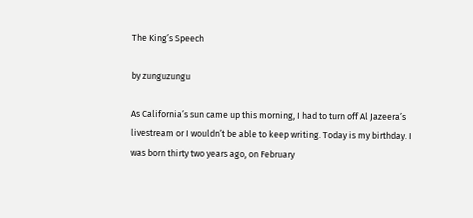The King’s Speech

by zunguzungu

As California’s sun came up this morning, I had to turn off Al Jazeera’s livestream or I wouldn’t be able to keep writing. Today is my birthday. I was born thirty two years ago, on February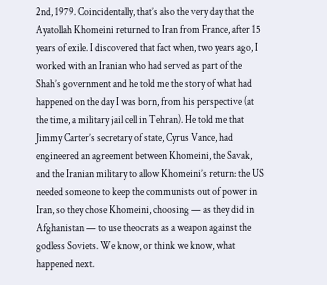2nd, 1979. Coincidentally, that’s also the very day that the Ayatollah Khomeini returned to Iran from France, after 15 years of exile. I discovered that fact when, two years ago, I worked with an Iranian who had served as part of the Shah’s government and he told me the story of what had happened on the day I was born, from his perspective (at the time, a military jail cell in Tehran). He told me that Jimmy Carter’s secretary of state, Cyrus Vance, had engineered an agreement between Khomeini, the Savak, and the Iranian military to allow Khomeini’s return: the US needed someone to keep the communists out of power in Iran, so they chose Khomeini, choosing — as they did in Afghanistan — to use theocrats as a weapon against the godless Soviets. We know, or think we know, what happened next.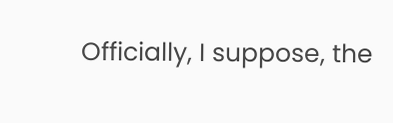Officially, I suppose, the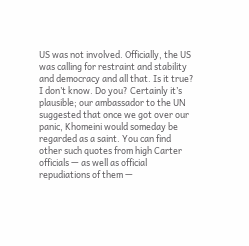US was not involved. Officially, the US was calling for restraint and stability and democracy and all that. Is it true? I don’t know. Do you? Certainly it’s plausible; our ambassador to the UN suggested that once we got over our panic, Khomeini would someday be regarded as a saint. You can find other such quotes from high Carter officials — as well as official repudiations of them —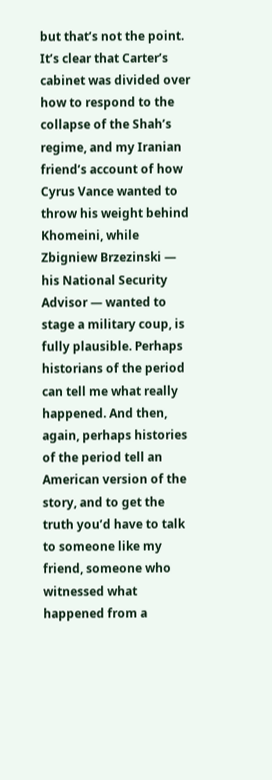but that’s not the point. It’s clear that Carter’s cabinet was divided over how to respond to the collapse of the Shah’s regime, and my Iranian friend’s account of how Cyrus Vance wanted to throw his weight behind Khomeini, while Zbigniew Brzezinski — his National Security Advisor — wanted to stage a military coup, is fully plausible. Perhaps historians of the period can tell me what really happened. And then, again, perhaps histories of the period tell an American version of the story, and to get the truth you’d have to talk to someone like my friend, someone who witnessed what happened from a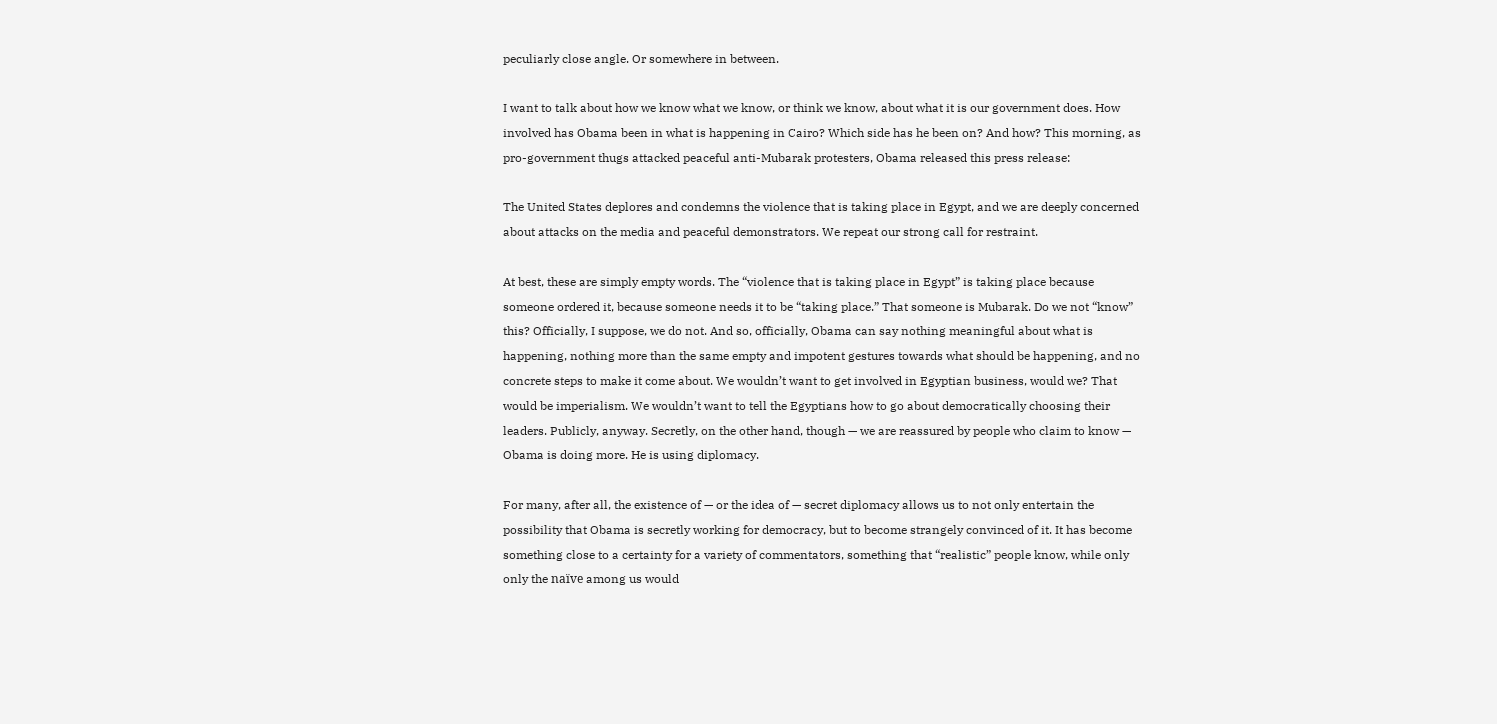peculiarly close angle. Or somewhere in between.

I want to talk about how we know what we know, or think we know, about what it is our government does. How involved has Obama been in what is happening in Cairo? Which side has he been on? And how? This morning, as pro-government thugs attacked peaceful anti-Mubarak protesters, Obama released this press release:

The United States deplores and condemns the violence that is taking place in Egypt, and we are deeply concerned about attacks on the media and peaceful demonstrators. We repeat our strong call for restraint.

At best, these are simply empty words. The “violence that is taking place in Egypt” is taking place because someone ordered it, because someone needs it to be “taking place.” That someone is Mubarak. Do we not “know” this? Officially, I suppose, we do not. And so, officially, Obama can say nothing meaningful about what is happening, nothing more than the same empty and impotent gestures towards what should be happening, and no concrete steps to make it come about. We wouldn’t want to get involved in Egyptian business, would we? That would be imperialism. We wouldn’t want to tell the Egyptians how to go about democratically choosing their leaders. Publicly, anyway. Secretly, on the other hand, though — we are reassured by people who claim to know — Obama is doing more. He is using diplomacy.

For many, after all, the existence of — or the idea of — secret diplomacy allows us to not only entertain the possibility that Obama is secretly working for democracy, but to become strangely convinced of it. It has become something close to a certainty for a variety of commentators, something that “realistic” people know, while only only the naïve among us would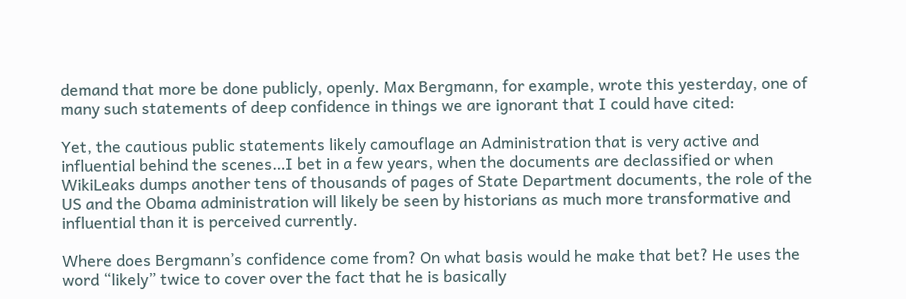demand that more be done publicly, openly. Max Bergmann, for example, wrote this yesterday, one of many such statements of deep confidence in things we are ignorant that I could have cited:

Yet, the cautious public statements likely camouflage an Administration that is very active and influential behind the scenes…I bet in a few years, when the documents are declassified or when WikiLeaks dumps another tens of thousands of pages of State Department documents, the role of the US and the Obama administration will likely be seen by historians as much more transformative and influential than it is perceived currently.

Where does Bergmann’s confidence come from? On what basis would he make that bet? He uses the word “likely” twice to cover over the fact that he is basically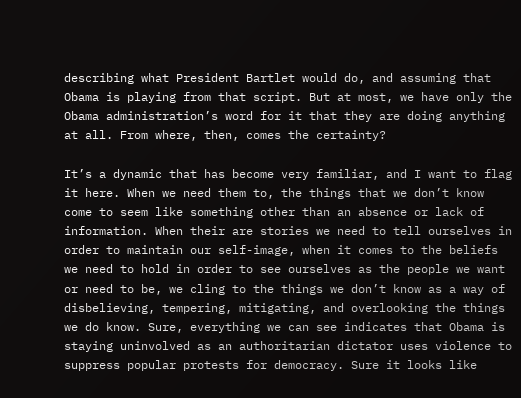describing what President Bartlet would do, and assuming that Obama is playing from that script. But at most, we have only the Obama administration’s word for it that they are doing anything at all. From where, then, comes the certainty?

It’s a dynamic that has become very familiar, and I want to flag it here. When we need them to, the things that we don’t know come to seem like something other than an absence or lack of information. When their are stories we need to tell ourselves in order to maintain our self-image, when it comes to the beliefs we need to hold in order to see ourselves as the people we want or need to be, we cling to the things we don’t know as a way of disbelieving, tempering, mitigating, and overlooking the things we do know. Sure, everything we can see indicates that Obama is staying uninvolved as an authoritarian dictator uses violence to suppress popular protests for democracy. Sure it looks like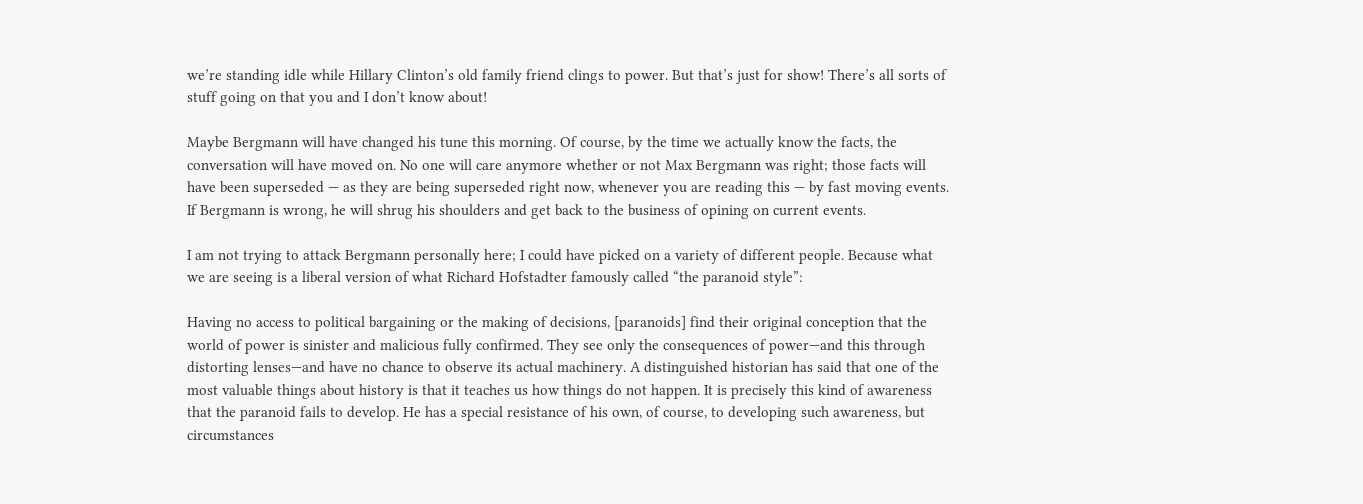we’re standing idle while Hillary Clinton’s old family friend clings to power. But that’s just for show! There’s all sorts of stuff going on that you and I don’t know about!

Maybe Bergmann will have changed his tune this morning. Of course, by the time we actually know the facts, the conversation will have moved on. No one will care anymore whether or not Max Bergmann was right; those facts will have been superseded — as they are being superseded right now, whenever you are reading this — by fast moving events. If Bergmann is wrong, he will shrug his shoulders and get back to the business of opining on current events.

I am not trying to attack Bergmann personally here; I could have picked on a variety of different people. Because what we are seeing is a liberal version of what Richard Hofstadter famously called “the paranoid style”:

Having no access to political bargaining or the making of decisions, [paranoids] find their original conception that the world of power is sinister and malicious fully confirmed. They see only the consequences of power—and this through distorting lenses—and have no chance to observe its actual machinery. A distinguished historian has said that one of the most valuable things about history is that it teaches us how things do not happen. It is precisely this kind of awareness that the paranoid fails to develop. He has a special resistance of his own, of course, to developing such awareness, but circumstances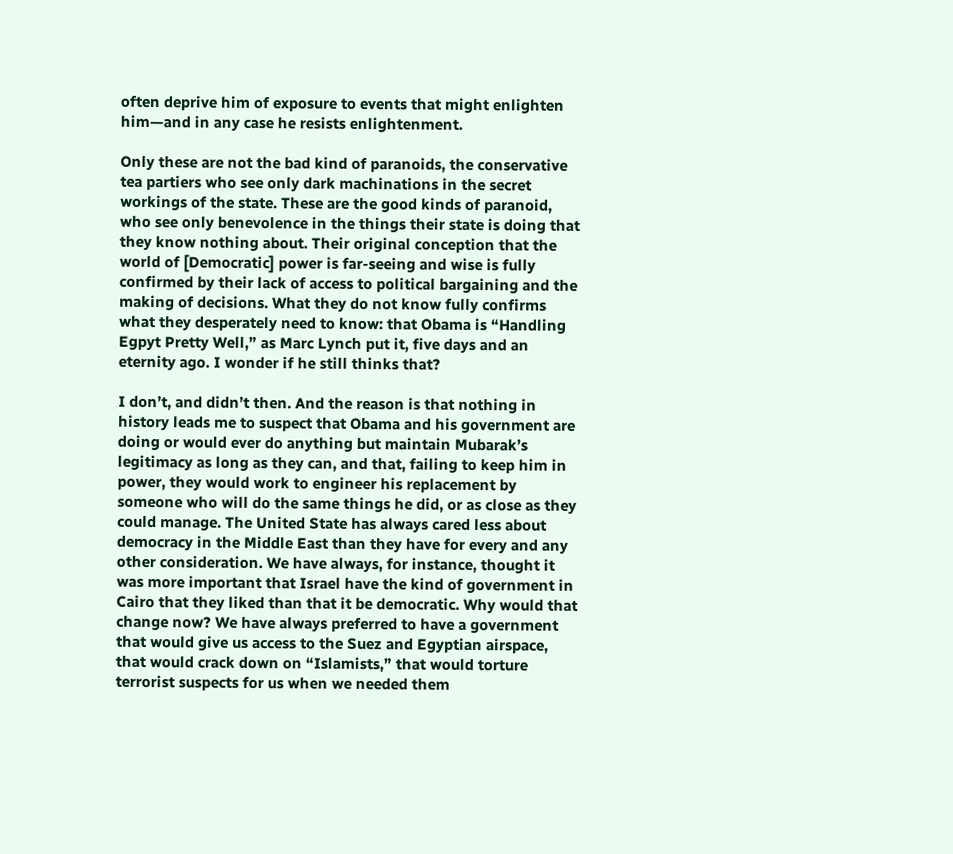often deprive him of exposure to events that might enlighten him—and in any case he resists enlightenment.

Only these are not the bad kind of paranoids, the conservative tea partiers who see only dark machinations in the secret workings of the state. These are the good kinds of paranoid, who see only benevolence in the things their state is doing that they know nothing about. Their original conception that the world of [Democratic] power is far-seeing and wise is fully confirmed by their lack of access to political bargaining and the making of decisions. What they do not know fully confirms what they desperately need to know: that Obama is “Handling Egpyt Pretty Well,” as Marc Lynch put it, five days and an eternity ago. I wonder if he still thinks that?

I don’t, and didn’t then. And the reason is that nothing in history leads me to suspect that Obama and his government are doing or would ever do anything but maintain Mubarak’s legitimacy as long as they can, and that, failing to keep him in power, they would work to engineer his replacement by someone who will do the same things he did, or as close as they could manage. The United State has always cared less about democracy in the Middle East than they have for every and any other consideration. We have always, for instance, thought it was more important that Israel have the kind of government in Cairo that they liked than that it be democratic. Why would that change now? We have always preferred to have a government that would give us access to the Suez and Egyptian airspace, that would crack down on “Islamists,” that would torture terrorist suspects for us when we needed them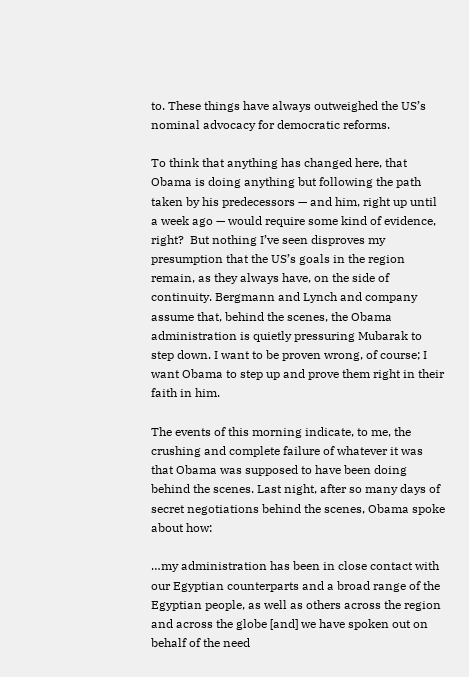to. These things have always outweighed the US’s nominal advocacy for democratic reforms.

To think that anything has changed here, that Obama is doing anything but following the path taken by his predecessors — and him, right up until a week ago — would require some kind of evidence, right?  But nothing I’ve seen disproves my presumption that the US’s goals in the region remain, as they always have, on the side of continuity. Bergmann and Lynch and company assume that, behind the scenes, the Obama administration is quietly pressuring Mubarak to step down. I want to be proven wrong, of course; I want Obama to step up and prove them right in their faith in him.

The events of this morning indicate, to me, the crushing and complete failure of whatever it was that Obama was supposed to have been doing behind the scenes. Last night, after so many days of secret negotiations behind the scenes, Obama spoke about how:

…my administration has been in close contact with our Egyptian counterparts and a broad range of the Egyptian people, as well as others across the region and across the globe [and] we have spoken out on behalf of the need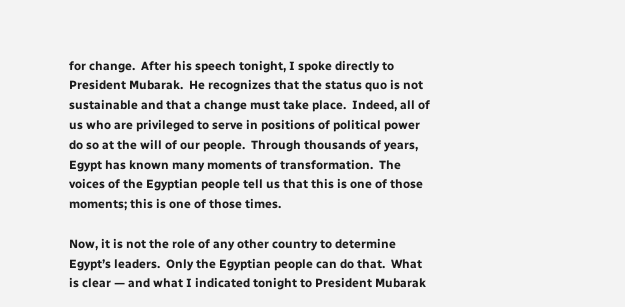for change.  After his speech tonight, I spoke directly to President Mubarak.  He recognizes that the status quo is not sustainable and that a change must take place.  Indeed, all of us who are privileged to serve in positions of political power do so at the will of our people.  Through thousands of years, Egypt has known many moments of transformation.  The voices of the Egyptian people tell us that this is one of those moments; this is one of those times.

Now, it is not the role of any other country to determine Egypt’s leaders.  Only the Egyptian people can do that.  What is clear — and what I indicated tonight to President Mubarak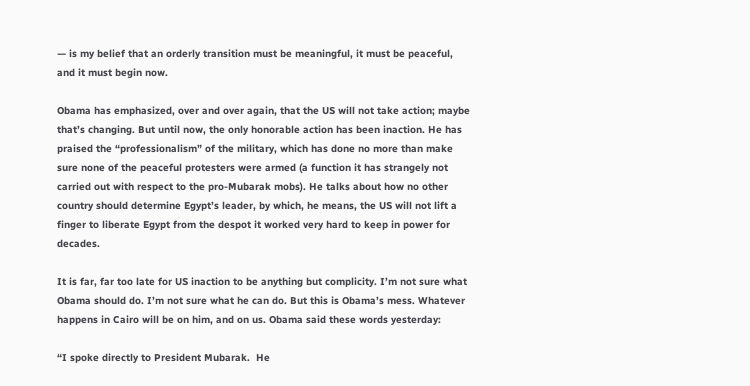— is my belief that an orderly transition must be meaningful, it must be peaceful, and it must begin now.

Obama has emphasized, over and over again, that the US will not take action; maybe that’s changing. But until now, the only honorable action has been inaction. He has praised the “professionalism” of the military, which has done no more than make sure none of the peaceful protesters were armed (a function it has strangely not carried out with respect to the pro-Mubarak mobs). He talks about how no other country should determine Egypt’s leader, by which, he means, the US will not lift a finger to liberate Egypt from the despot it worked very hard to keep in power for decades.

It is far, far too late for US inaction to be anything but complicity. I’m not sure what Obama should do. I’m not sure what he can do. But this is Obama’s mess. Whatever happens in Cairo will be on him, and on us. Obama said these words yesterday:

“I spoke directly to President Mubarak.  He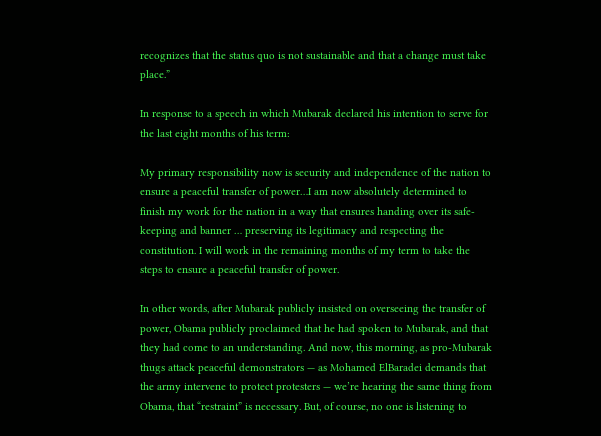recognizes that the status quo is not sustainable and that a change must take place.”

In response to a speech in which Mubarak declared his intention to serve for the last eight months of his term:

My primary responsibility now is security and independence of the nation to ensure a peaceful transfer of power…I am now absolutely determined to finish my work for the nation in a way that ensures handing over its safe-keeping and banner … preserving its legitimacy and respecting the constitution. I will work in the remaining months of my term to take the steps to ensure a peaceful transfer of power.

In other words, after Mubarak publicly insisted on overseeing the transfer of power, Obama publicly proclaimed that he had spoken to Mubarak, and that they had come to an understanding. And now, this morning, as pro-Mubarak thugs attack peaceful demonstrators — as Mohamed ElBaradei demands that the army intervene to protect protesters — we’re hearing the same thing from Obama, that “restraint” is necessary. But, of course, no one is listening to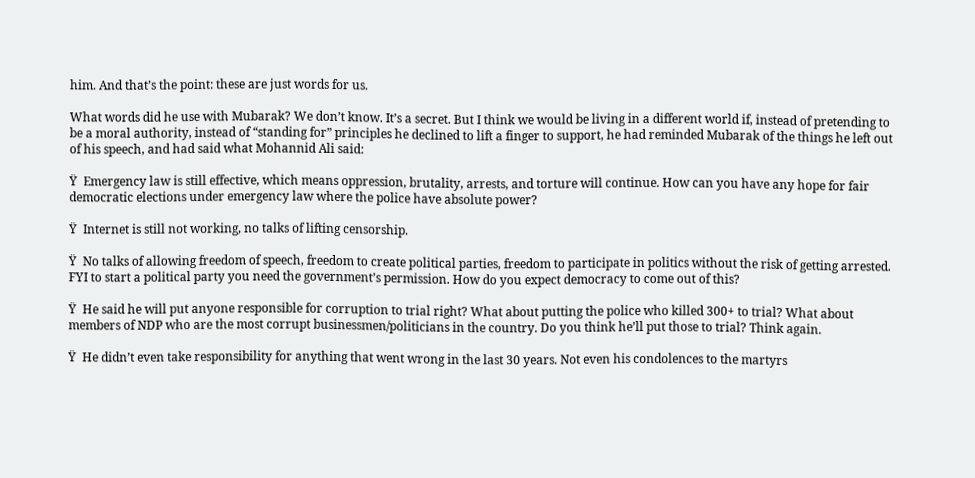him. And that’s the point: these are just words for us.

What words did he use with Mubarak? We don’t know. It’s a secret. But I think we would be living in a different world if, instead of pretending to be a moral authority, instead of “standing for” principles he declined to lift a finger to support, he had reminded Mubarak of the things he left out of his speech, and had said what Mohannid Ali said:

Ÿ  Emergency law is still effective, which means oppression, brutality, arrests, and torture will continue. How can you have any hope for fair democratic elections under emergency law where the police have absolute power?

Ÿ  Internet is still not working, no talks of lifting censorship.

Ÿ  No talks of allowing freedom of speech, freedom to create political parties, freedom to participate in politics without the risk of getting arrested. FYI to start a political party you need the government’s permission. How do you expect democracy to come out of this?

Ÿ  He said he will put anyone responsible for corruption to trial right? What about putting the police who killed 300+ to trial? What about members of NDP who are the most corrupt businessmen/politicians in the country. Do you think he’ll put those to trial? Think again.

Ÿ  He didn’t even take responsibility for anything that went wrong in the last 30 years. Not even his condolences to the martyrs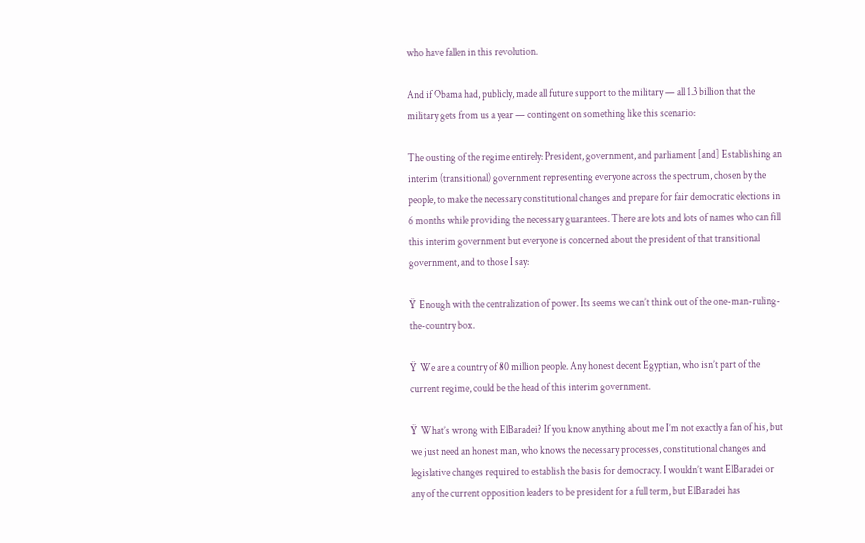who have fallen in this revolution.

And if Obama had, publicly, made all future support to the military — all 1.3 billion that the military gets from us a year — contingent on something like this scenario:

The ousting of the regime entirely: President, government, and parliament [and] Establishing an interim (transitional) government representing everyone across the spectrum, chosen by the people, to make the necessary constitutional changes and prepare for fair democratic elections in 6 months while providing the necessary guarantees. There are lots and lots of names who can fill this interim government but everyone is concerned about the president of that transitional government, and to those I say:

Ÿ  Enough with the centralization of power. Its seems we can’t think out of the one-man-ruling-the-country box.

Ÿ  We are a country of 80 million people. Any honest decent Egyptian, who isn’t part of the current regime, could be the head of this interim government.

Ÿ  What’s wrong with ElBaradei? If you know anything about me I’m not exactly a fan of his, but we just need an honest man, who knows the necessary processes, constitutional changes and legislative changes required to establish the basis for democracy. I wouldn’t want ElBaradei or any of the current opposition leaders to be president for a full term, but ElBaradei has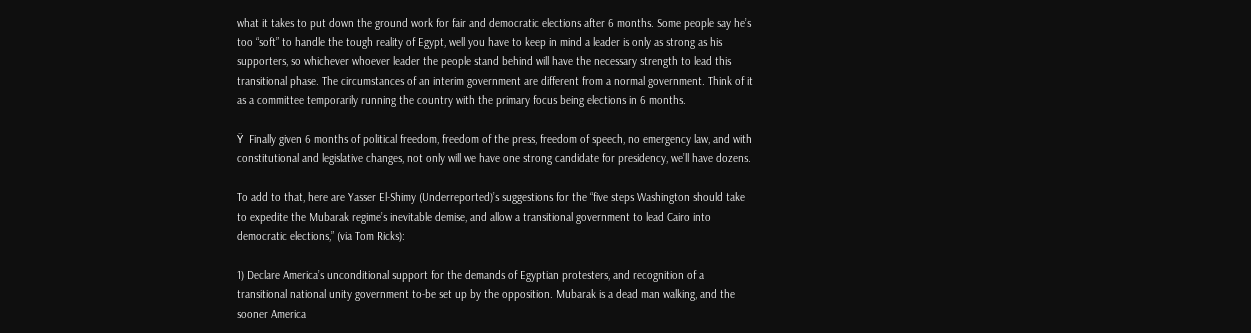what it takes to put down the ground work for fair and democratic elections after 6 months. Some people say he’s too “soft” to handle the tough reality of Egypt, well you have to keep in mind a leader is only as strong as his supporters, so whichever whoever leader the people stand behind will have the necessary strength to lead this transitional phase. The circumstances of an interim government are different from a normal government. Think of it as a committee temporarily running the country with the primary focus being elections in 6 months.

Ÿ  Finally given 6 months of political freedom, freedom of the press, freedom of speech, no emergency law, and with constitutional and legislative changes, not only will we have one strong candidate for presidency, we’ll have dozens.

To add to that, here are Yasser El-Shimy (Underreported)’s suggestions for the “five steps Washington should take to expedite the Mubarak regime’s inevitable demise, and allow a transitional government to lead Cairo into democratic elections,” (via Tom Ricks):

1) Declare America’s unconditional support for the demands of Egyptian protesters, and recognition of a transitional national unity government to-be set up by the opposition. Mubarak is a dead man walking, and the sooner America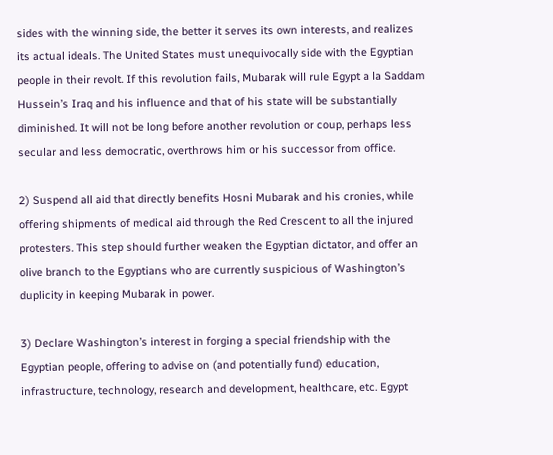sides with the winning side, the better it serves its own interests, and realizes its actual ideals. The United States must unequivocally side with the Egyptian people in their revolt. If this revolution fails, Mubarak will rule Egypt a la Saddam Hussein’s Iraq and his influence and that of his state will be substantially diminished. It will not be long before another revolution or coup, perhaps less secular and less democratic, overthrows him or his successor from office.

2) Suspend all aid that directly benefits Hosni Mubarak and his cronies, while offering shipments of medical aid through the Red Crescent to all the injured protesters. This step should further weaken the Egyptian dictator, and offer an olive branch to the Egyptians who are currently suspicious of Washington’s duplicity in keeping Mubarak in power.

3) Declare Washington’s interest in forging a special friendship with the Egyptian people, offering to advise on (and potentially fund) education, infrastructure, technology, research and development, healthcare, etc. Egypt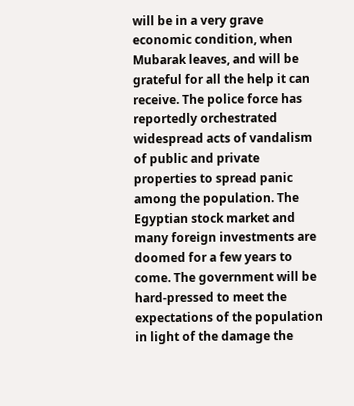will be in a very grave economic condition, when Mubarak leaves, and will be grateful for all the help it can receive. The police force has reportedly orchestrated widespread acts of vandalism of public and private properties to spread panic among the population. The Egyptian stock market and many foreign investments are doomed for a few years to come. The government will be hard-pressed to meet the expectations of the population in light of the damage the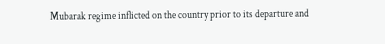Mubarak regime inflicted on the country prior to its departure and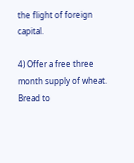the flight of foreign capital.

4) Offer a free three month supply of wheat. Bread to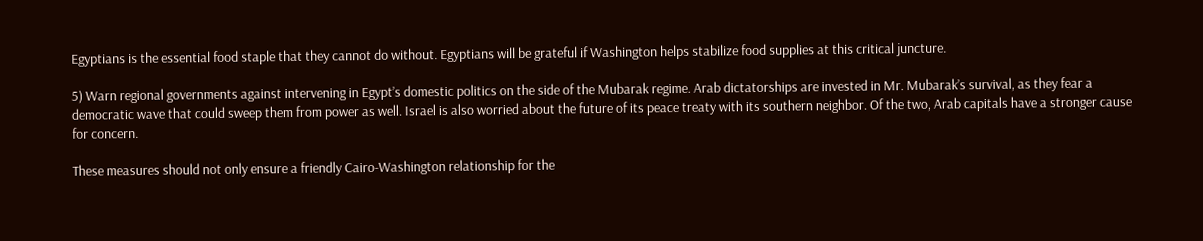Egyptians is the essential food staple that they cannot do without. Egyptians will be grateful if Washington helps stabilize food supplies at this critical juncture.

5) Warn regional governments against intervening in Egypt’s domestic politics on the side of the Mubarak regime. Arab dictatorships are invested in Mr. Mubarak’s survival, as they fear a democratic wave that could sweep them from power as well. Israel is also worried about the future of its peace treaty with its southern neighbor. Of the two, Arab capitals have a stronger cause for concern.

These measures should not only ensure a friendly Cairo-Washington relationship for the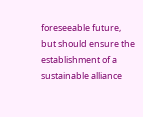foreseeable future, but should ensure the establishment of a sustainable alliance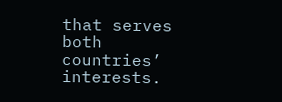that serves both countries’ interests.